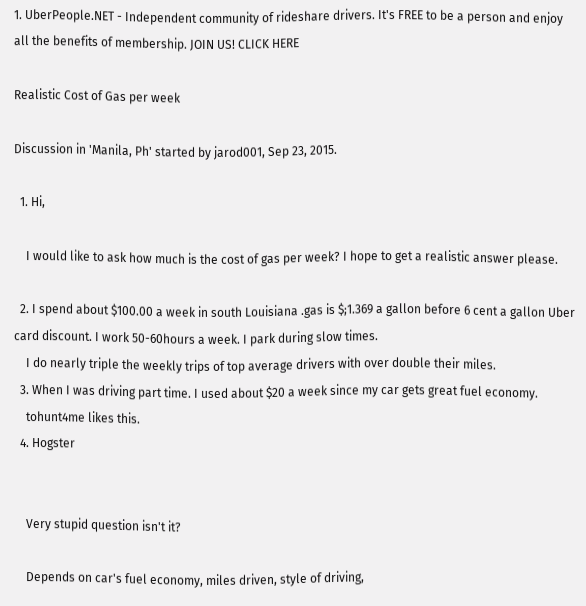1. UberPeople.NET - Independent community of rideshare drivers. It's FREE to be a person and enjoy all the benefits of membership. JOIN US! CLICK HERE

Realistic Cost of Gas per week

Discussion in 'Manila, Ph' started by jarod001, Sep 23, 2015.

  1. Hi,

    I would like to ask how much is the cost of gas per week? I hope to get a realistic answer please.

  2. I spend about $100.00 a week in south Louisiana .gas is $;1.369 a gallon before 6 cent a gallon Uber card discount. I work 50-60hours a week. I park during slow times.
    I do nearly triple the weekly trips of top average drivers with over double their miles.
  3. When I was driving part time. I used about $20 a week since my car gets great fuel economy.
    tohunt4me likes this.
  4. Hogster


    Very stupid question isn't it?

    Depends on car's fuel economy, miles driven, style of driving,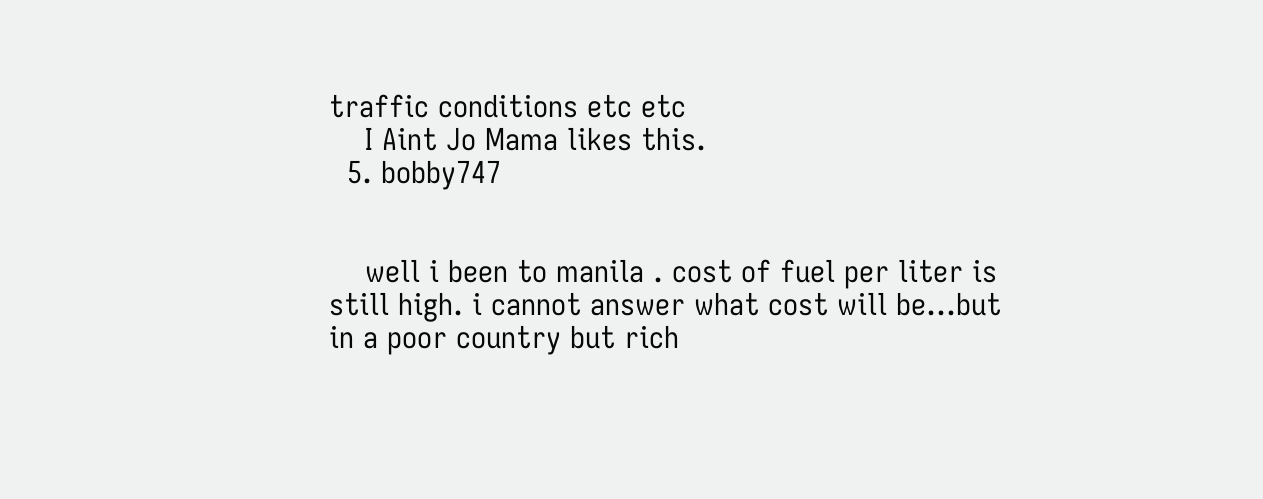traffic conditions etc etc
    I Aint Jo Mama likes this.
  5. bobby747


    well i been to manila . cost of fuel per liter is still high. i cannot answer what cost will be...but in a poor country but rich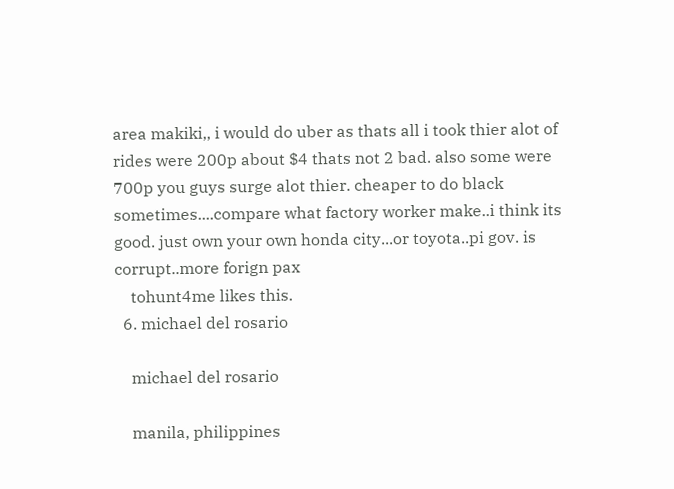area makiki,, i would do uber as thats all i took thier alot of rides were 200p about $4 thats not 2 bad. also some were 700p you guys surge alot thier. cheaper to do black sometimes....compare what factory worker make..i think its good. just own your own honda city...or toyota..pi gov. is corrupt..more forign pax
    tohunt4me likes this.
  6. michael del rosario

    michael del rosario

    manila, philippines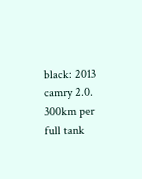black: 2013 camry 2.0. 300km per full tank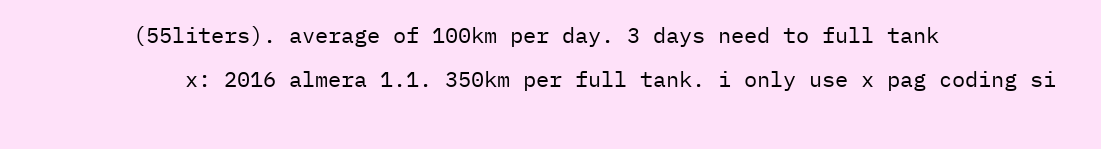(55liters). average of 100km per day. 3 days need to full tank
    x: 2016 almera 1.1. 350km per full tank. i only use x pag coding si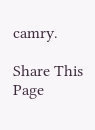camry.

Share This Page